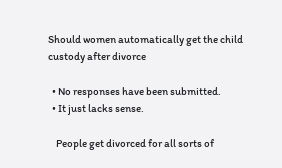Should women automatically get the child custody after divorce

  • No responses have been submitted.
  • It just lacks sense.

    People get divorced for all sorts of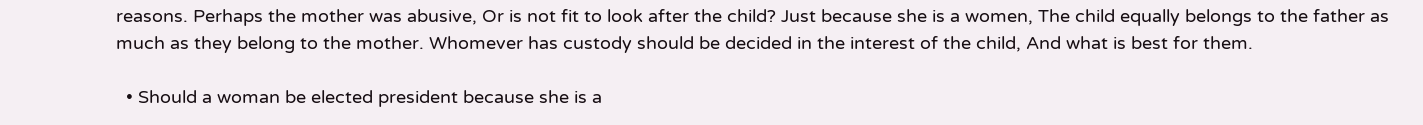reasons. Perhaps the mother was abusive, Or is not fit to look after the child? Just because she is a women, The child equally belongs to the father as much as they belong to the mother. Whomever has custody should be decided in the interest of the child, And what is best for them.

  • Should a woman be elected president because she is a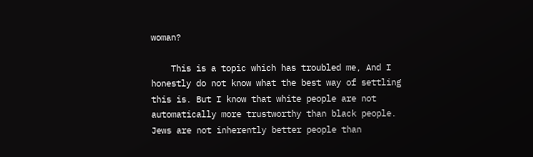woman?

    This is a topic which has troubled me, And I honestly do not know what the best way of settling this is. But I know that white people are not automatically more trustworthy than black people. Jews are not inherently better people than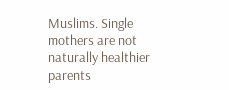Muslims. Single mothers are not naturally healthier parents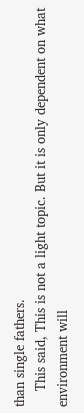than single fathers.
    This said, This is not a light topic. But it is only dependent on what environment will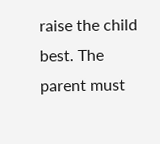raise the child best. The parent must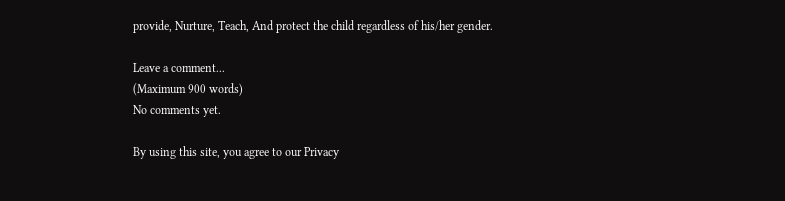provide, Nurture, Teach, And protect the child regardless of his/her gender.

Leave a comment...
(Maximum 900 words)
No comments yet.

By using this site, you agree to our Privacy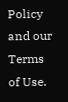Policy and our Terms of Use.